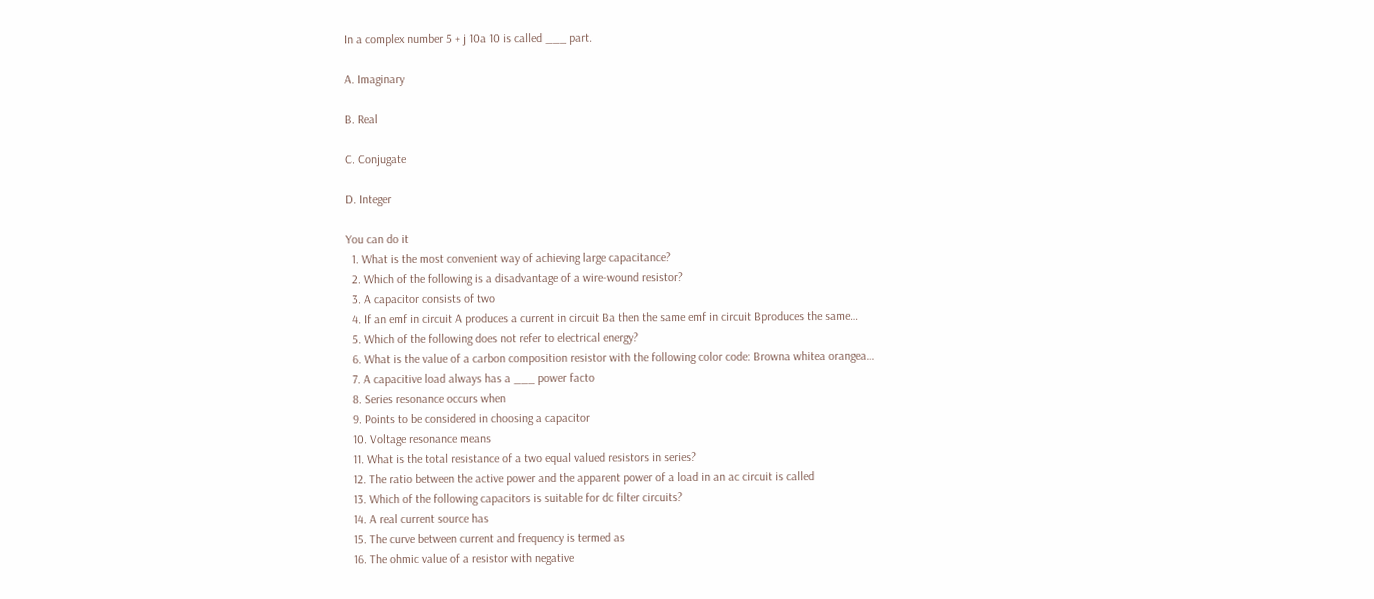In a complex number 5 + j 10a 10 is called ___ part.

A. Imaginary

B. Real

C. Conjugate

D. Integer

You can do it
  1. What is the most convenient way of achieving large capacitance?
  2. Which of the following is a disadvantage of a wire-wound resistor?
  3. A capacitor consists of two
  4. If an emf in circuit A produces a current in circuit Ba then the same emf in circuit Bproduces the same…
  5. Which of the following does not refer to electrical energy?
  6. What is the value of a carbon composition resistor with the following color code: Browna whitea orangea…
  7. A capacitive load always has a ___ power facto
  8. Series resonance occurs when
  9. Points to be considered in choosing a capacitor
  10. Voltage resonance means
  11. What is the total resistance of a two equal valued resistors in series?
  12. The ratio between the active power and the apparent power of a load in an ac circuit is called
  13. Which of the following capacitors is suitable for dc filter circuits?
  14. A real current source has
  15. The curve between current and frequency is termed as
  16. The ohmic value of a resistor with negative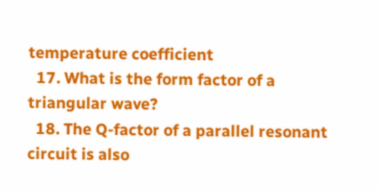temperature coefficient
  17. What is the form factor of a triangular wave?
  18. The Q-factor of a parallel resonant circuit is also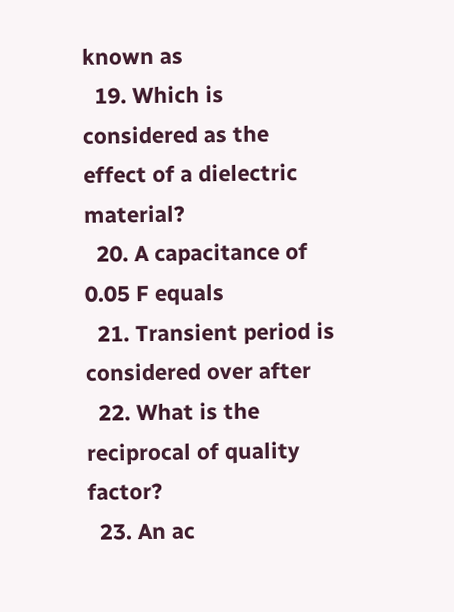known as
  19. Which is considered as the effect of a dielectric material?
  20. A capacitance of 0.05 F equals
  21. Transient period is considered over after
  22. What is the reciprocal of quality factor?
  23. An ac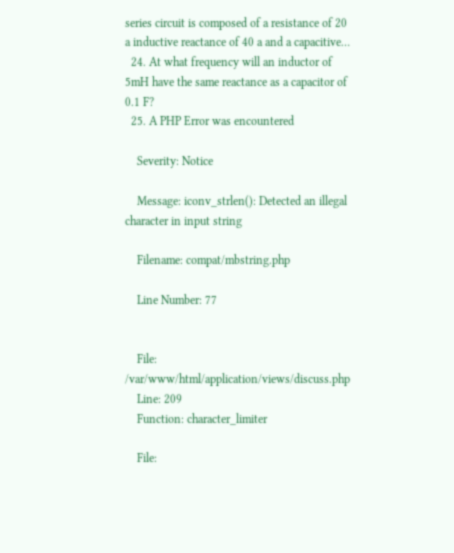series circuit is composed of a resistance of 20 a inductive reactance of 40 a and a capacitive…
  24. At what frequency will an inductor of 5mH have the same reactance as a capacitor of 0.1 F?
  25. A PHP Error was encountered

    Severity: Notice

    Message: iconv_strlen(): Detected an illegal character in input string

    Filename: compat/mbstring.php

    Line Number: 77


    File: /var/www/html/application/views/discuss.php
    Line: 209
    Function: character_limiter

    File: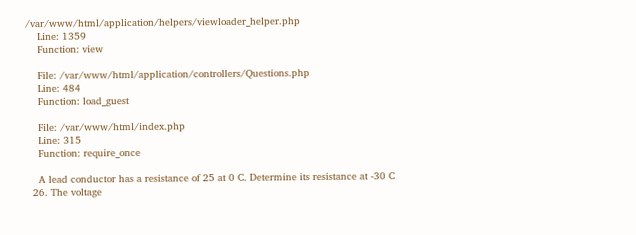/var/www/html/application/helpers/viewloader_helper.php
    Line: 1359
    Function: view

    File: /var/www/html/application/controllers/Questions.php
    Line: 484
    Function: load_guest

    File: /var/www/html/index.php
    Line: 315
    Function: require_once

    A lead conductor has a resistance of 25 at 0 C. Determine its resistance at -30 C
  26. The voltage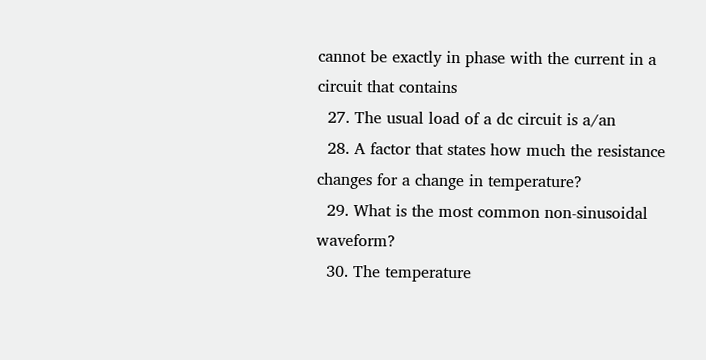cannot be exactly in phase with the current in a circuit that contains
  27. The usual load of a dc circuit is a/an
  28. A factor that states how much the resistance changes for a change in temperature?
  29. What is the most common non-sinusoidal waveform?
  30. The temperature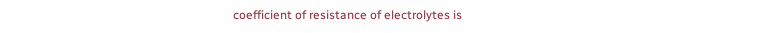coefficient of resistance of electrolytes is